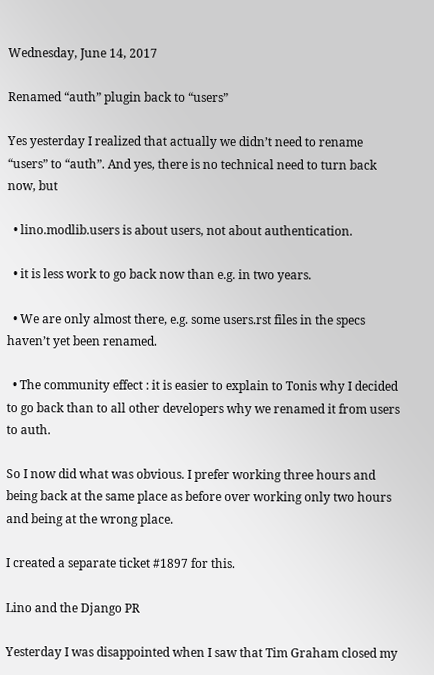Wednesday, June 14, 2017

Renamed “auth” plugin back to “users”

Yes yesterday I realized that actually we didn’t need to rename “users” to “auth”. And yes, there is no technical need to turn back now, but

  • lino.modlib.users is about users, not about authentication.

  • it is less work to go back now than e.g. in two years.

  • We are only almost there, e.g. some users.rst files in the specs haven’t yet been renamed.

  • The community effect : it is easier to explain to Tonis why I decided to go back than to all other developers why we renamed it from users to auth.

So I now did what was obvious. I prefer working three hours and being back at the same place as before over working only two hours and being at the wrong place.

I created a separate ticket #1897 for this.

Lino and the Django PR

Yesterday I was disappointed when I saw that Tim Graham closed my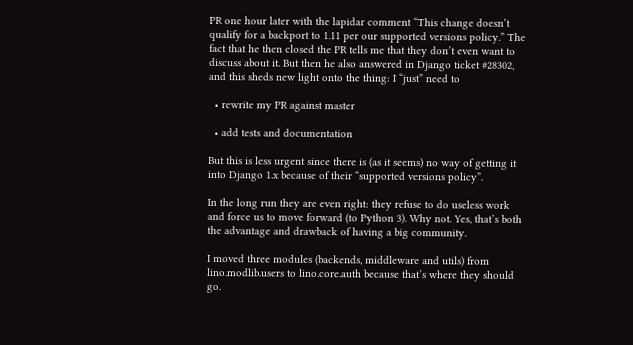PR one hour later with the lapidar comment “This change doesn’t qualify for a backport to 1.11 per our supported versions policy.” The fact that he then closed the PR tells me that they don’t even want to discuss about it. But then he also answered in Django ticket #28302, and this sheds new light onto the thing: I “just” need to

  • rewrite my PR against master

  • add tests and documentation

But this is less urgent since there is (as it seems) no way of getting it into Django 1.x because of their “supported versions policy”.

In the long run they are even right: they refuse to do useless work and force us to move forward (to Python 3). Why not. Yes, that’s both the advantage and drawback of having a big community.

I moved three modules (backends, middleware and utils) from lino.modlib.users to lino.core.auth because that’s where they should go.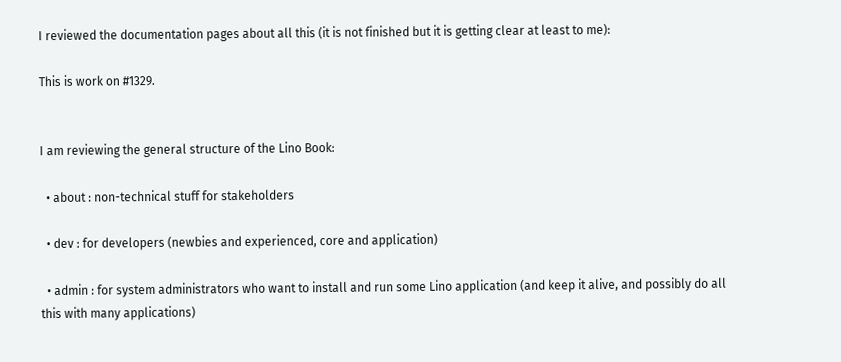I reviewed the documentation pages about all this (it is not finished but it is getting clear at least to me):

This is work on #1329.


I am reviewing the general structure of the Lino Book:

  • about : non-technical stuff for stakeholders

  • dev : for developers (newbies and experienced, core and application)

  • admin : for system administrators who want to install and run some Lino application (and keep it alive, and possibly do all this with many applications)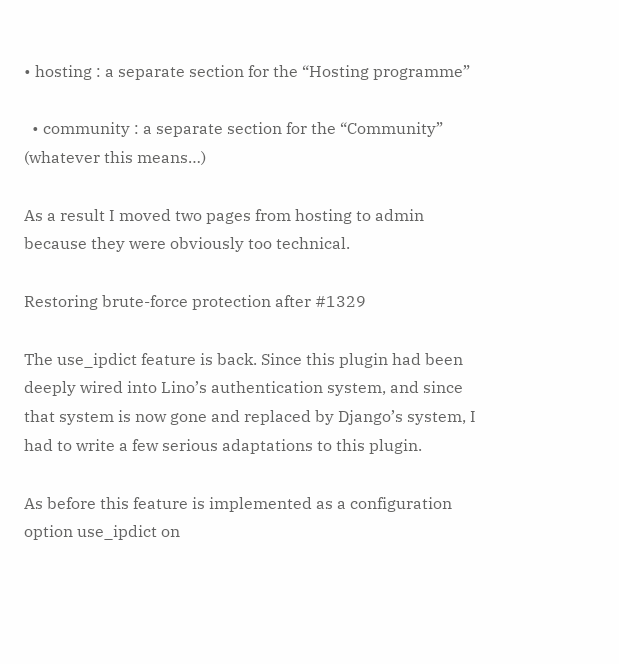• hosting : a separate section for the “Hosting programme”

  • community : a separate section for the “Community” (whatever this means…)

As a result I moved two pages from hosting to admin because they were obviously too technical.

Restoring brute-force protection after #1329

The use_ipdict feature is back. Since this plugin had been deeply wired into Lino’s authentication system, and since that system is now gone and replaced by Django’s system, I had to write a few serious adaptations to this plugin.

As before this feature is implemented as a configuration option use_ipdict on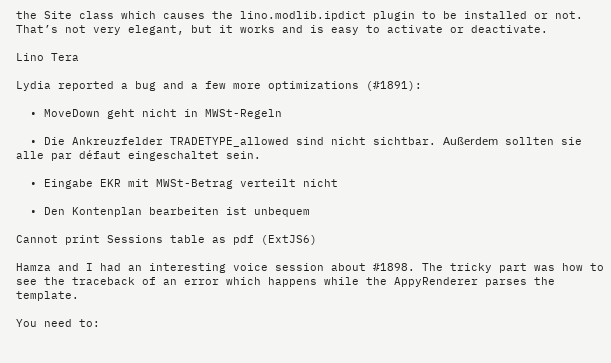the Site class which causes the lino.modlib.ipdict plugin to be installed or not. That’s not very elegant, but it works and is easy to activate or deactivate.

Lino Tera

Lydia reported a bug and a few more optimizations (#1891):

  • MoveDown geht nicht in MWSt-Regeln

  • Die Ankreuzfelder TRADETYPE_allowed sind nicht sichtbar. Außerdem sollten sie alle par défaut eingeschaltet sein.

  • Eingabe EKR mit MWSt-Betrag verteilt nicht

  • Den Kontenplan bearbeiten ist unbequem

Cannot print Sessions table as pdf (ExtJS6)

Hamza and I had an interesting voice session about #1898. The tricky part was how to see the traceback of an error which happens while the AppyRenderer parses the template.

You need to: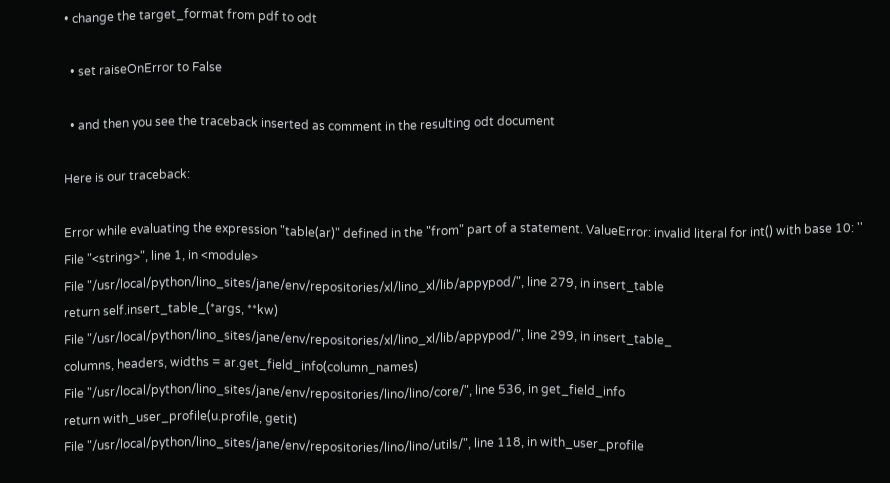• change the target_format from pdf to odt

  • set raiseOnError to False

  • and then you see the traceback inserted as comment in the resulting odt document

Here is our traceback:

Error while evaluating the expression "table(ar)" defined in the "from" part of a statement. ValueError: invalid literal for int() with base 10: ''
File "<string>", line 1, in <module>
File "/usr/local/python/lino_sites/jane/env/repositories/xl/lino_xl/lib/appypod/", line 279, in insert_table
return self.insert_table_(*args, **kw)
File "/usr/local/python/lino_sites/jane/env/repositories/xl/lino_xl/lib/appypod/", line 299, in insert_table_
columns, headers, widths = ar.get_field_info(column_names)
File "/usr/local/python/lino_sites/jane/env/repositories/lino/lino/core/", line 536, in get_field_info
return with_user_profile(u.profile, getit)
File "/usr/local/python/lino_sites/jane/env/repositories/lino/lino/utils/", line 118, in with_user_profile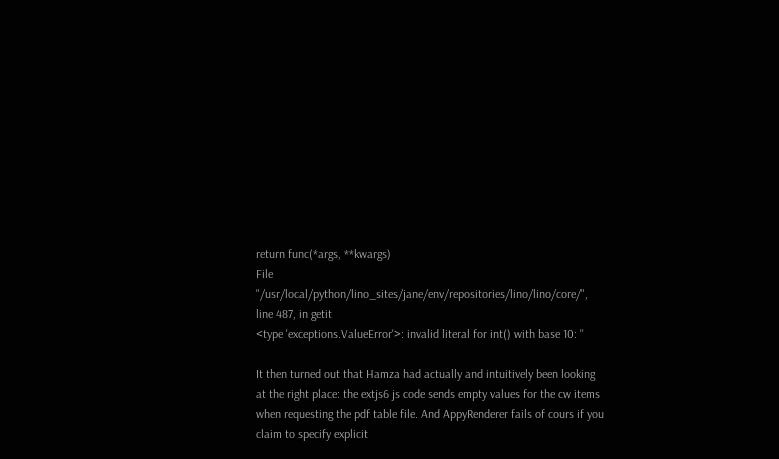return func(*args, **kwargs)
File "/usr/local/python/lino_sites/jane/env/repositories/lino/lino/core/", line 487, in getit
<type 'exceptions.ValueError'>: invalid literal for int() with base 10: ''

It then turned out that Hamza had actually and intuitively been looking at the right place: the extjs6 js code sends empty values for the cw items when requesting the pdf table file. And AppyRenderer fails of cours if you claim to specify explicit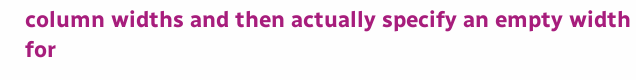column widths and then actually specify an empty width for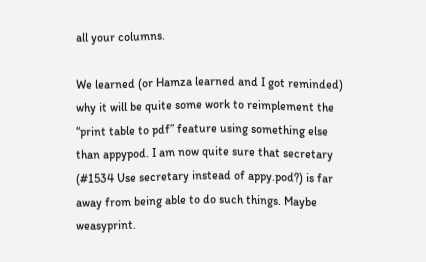all your columns.

We learned (or Hamza learned and I got reminded) why it will be quite some work to reimplement the “print table to pdf” feature using something else than appypod. I am now quite sure that secretary (#1534 Use secretary instead of appy.pod?) is far away from being able to do such things. Maybe weasyprint.